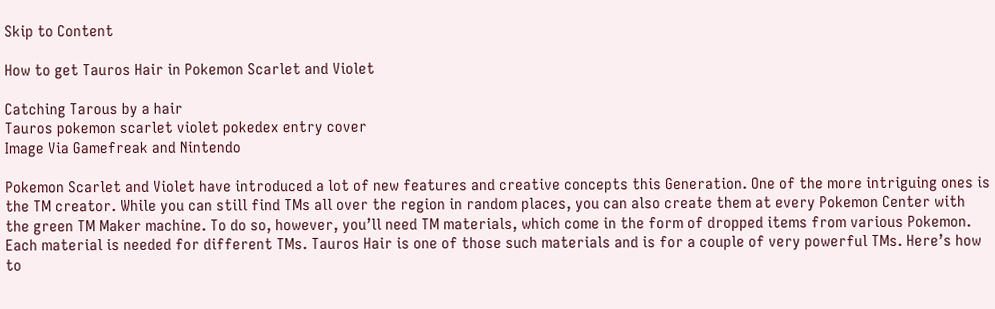Skip to Content

How to get Tauros Hair in Pokemon Scarlet and Violet

Catching Tarous by a hair
Tauros pokemon scarlet violet pokedex entry cover
Image Via Gamefreak and Nintendo

Pokemon Scarlet and Violet have introduced a lot of new features and creative concepts this Generation. One of the more intriguing ones is the TM creator. While you can still find TMs all over the region in random places, you can also create them at every Pokemon Center with the green TM Maker machine. To do so, however, you’ll need TM materials, which come in the form of dropped items from various Pokemon. Each material is needed for different TMs. Tauros Hair is one of those such materials and is for a couple of very powerful TMs. Here’s how to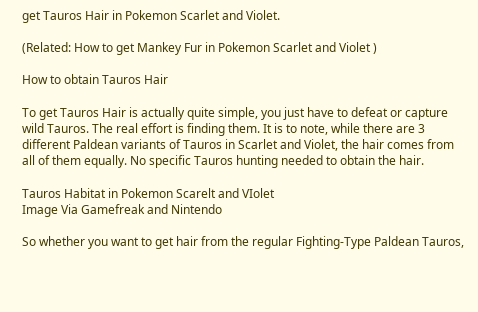get Tauros Hair in Pokemon Scarlet and Violet.

(Related: How to get Mankey Fur in Pokemon Scarlet and Violet )

How to obtain Tauros Hair

To get Tauros Hair is actually quite simple, you just have to defeat or capture wild Tauros. The real effort is finding them. It is to note, while there are 3 different Paldean variants of Tauros in Scarlet and Violet, the hair comes from all of them equally. No specific Tauros hunting needed to obtain the hair.

Tauros Habitat in Pokemon Scarelt and VIolet
Image Via Gamefreak and Nintendo

So whether you want to get hair from the regular Fighting-Type Paldean Tauros,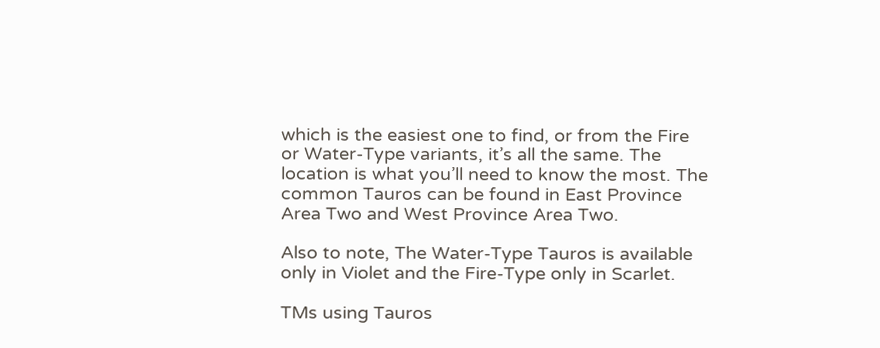which is the easiest one to find, or from the Fire or Water-Type variants, it’s all the same. The location is what you’ll need to know the most. The common Tauros can be found in East Province Area Two and West Province Area Two.

Also to note, The Water-Type Tauros is available only in Violet and the Fire-Type only in Scarlet.

TMs using Tauros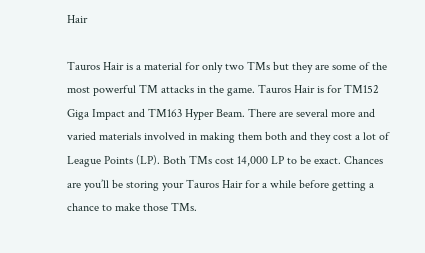Hair

Tauros Hair is a material for only two TMs but they are some of the most powerful TM attacks in the game. Tauros Hair is for TM152 Giga Impact and TM163 Hyper Beam. There are several more and varied materials involved in making them both and they cost a lot of League Points (LP). Both TMs cost 14,000 LP to be exact. Chances are you’ll be storing your Tauros Hair for a while before getting a chance to make those TMs.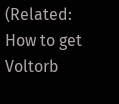(Related: How to get Voltorb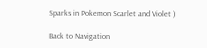Sparks in Pokemon Scarlet and Violet )

Back to Navigation